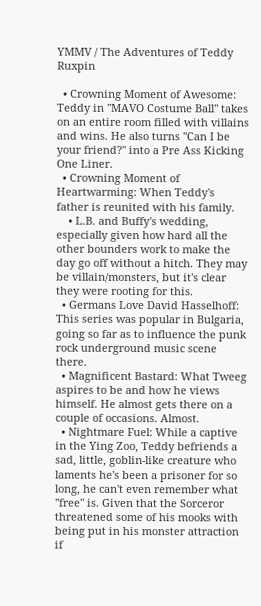YMMV / The Adventures of Teddy Ruxpin

  • Crowning Moment of Awesome: Teddy in "MAVO Costume Ball" takes on an entire room filled with villains and wins. He also turns "Can I be your friend?" into a Pre Ass Kicking One Liner.
  • Crowning Moment of Heartwarming: When Teddy's father is reunited with his family.
    • L.B. and Buffy's wedding, especially given how hard all the other bounders work to make the day go off without a hitch. They may be villain/monsters, but it's clear they were rooting for this.
  • Germans Love David Hasselhoff: This series was popular in Bulgaria, going so far as to influence the punk rock underground music scene there.
  • Magnificent Bastard: What Tweeg aspires to be and how he views himself. He almost gets there on a couple of occasions. Almost.
  • Nightmare Fuel: While a captive in the Ying Zoo, Teddy befriends a sad, little, goblin-like creature who laments he's been a prisoner for so long, he can't even remember what "free" is. Given that the Sorceror threatened some of his mooks with being put in his monster attraction if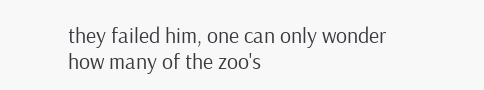they failed him, one can only wonder how many of the zoo's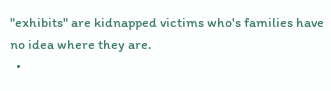"exhibits" are kidnapped victims who's families have no idea where they are.
  •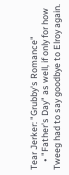Tear Jerker: "Grubby's Romance"
    • "Father's Day" as well, if only for how Tweeg had to say goodbye to Elroy again.